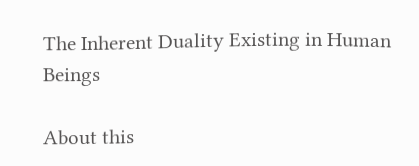The Inherent Duality Existing in Human Beings

About this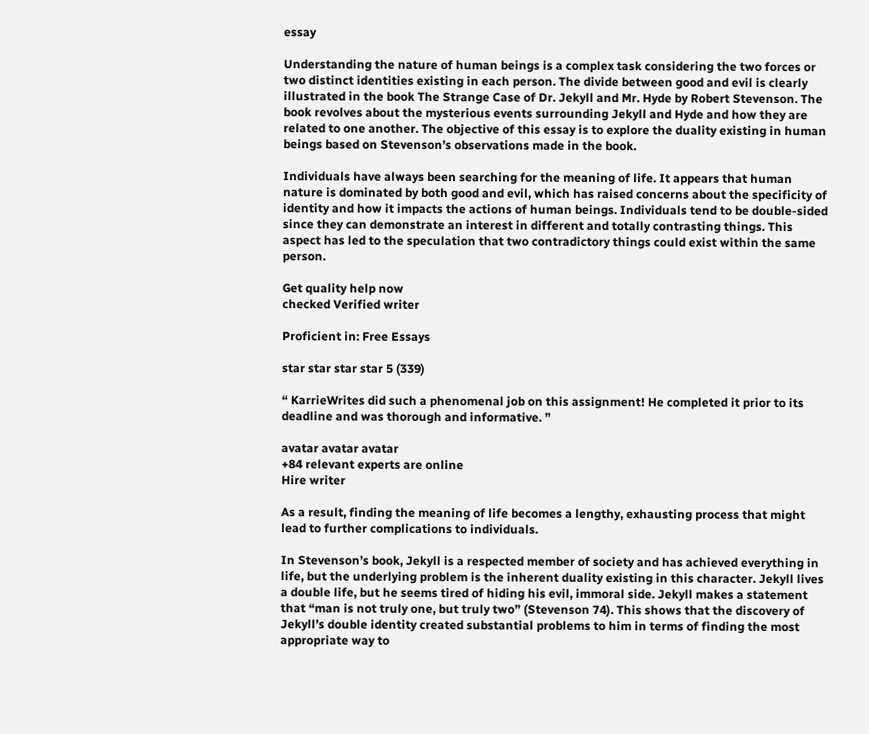essay

Understanding the nature of human beings is a complex task considering the two forces or two distinct identities existing in each person. The divide between good and evil is clearly illustrated in the book The Strange Case of Dr. Jekyll and Mr. Hyde by Robert Stevenson. The book revolves about the mysterious events surrounding Jekyll and Hyde and how they are related to one another. The objective of this essay is to explore the duality existing in human beings based on Stevenson’s observations made in the book.

Individuals have always been searching for the meaning of life. It appears that human nature is dominated by both good and evil, which has raised concerns about the specificity of identity and how it impacts the actions of human beings. Individuals tend to be double-sided since they can demonstrate an interest in different and totally contrasting things. This aspect has led to the speculation that two contradictory things could exist within the same person.

Get quality help now
checked Verified writer

Proficient in: Free Essays

star star star star 5 (339)

“ KarrieWrites did such a phenomenal job on this assignment! He completed it prior to its deadline and was thorough and informative. ”

avatar avatar avatar
+84 relevant experts are online
Hire writer

As a result, finding the meaning of life becomes a lengthy, exhausting process that might lead to further complications to individuals.

In Stevenson’s book, Jekyll is a respected member of society and has achieved everything in life, but the underlying problem is the inherent duality existing in this character. Jekyll lives a double life, but he seems tired of hiding his evil, immoral side. Jekyll makes a statement that “man is not truly one, but truly two” (Stevenson 74). This shows that the discovery of Jekyll’s double identity created substantial problems to him in terms of finding the most appropriate way to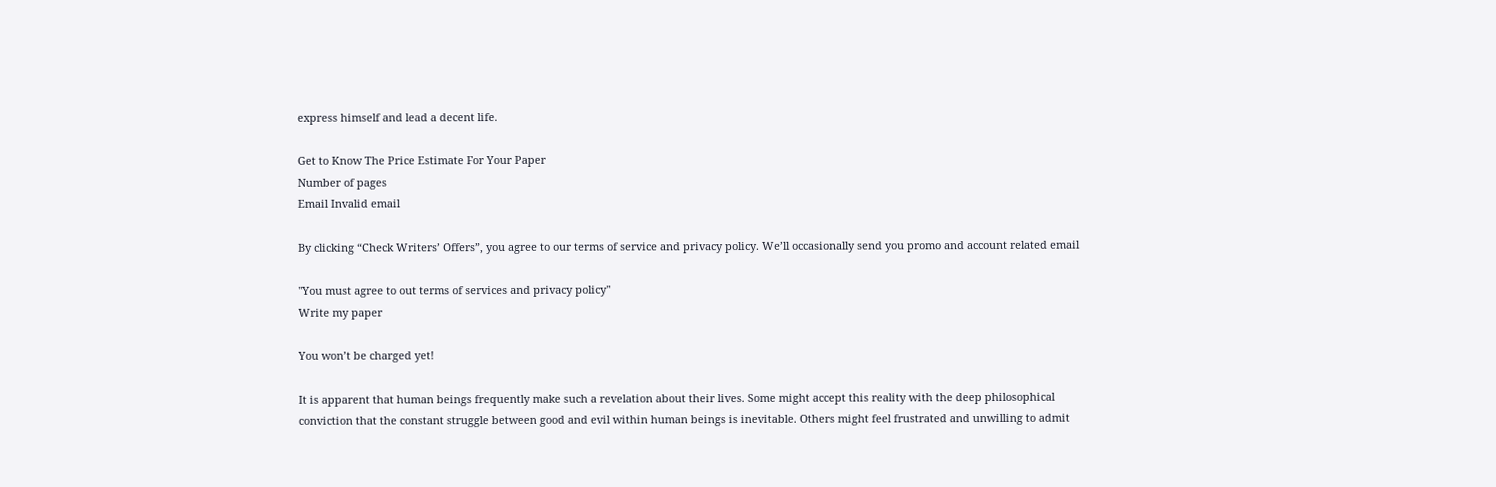express himself and lead a decent life.

Get to Know The Price Estimate For Your Paper
Number of pages
Email Invalid email

By clicking “Check Writers’ Offers”, you agree to our terms of service and privacy policy. We’ll occasionally send you promo and account related email

"You must agree to out terms of services and privacy policy"
Write my paper

You won’t be charged yet!

It is apparent that human beings frequently make such a revelation about their lives. Some might accept this reality with the deep philosophical conviction that the constant struggle between good and evil within human beings is inevitable. Others might feel frustrated and unwilling to admit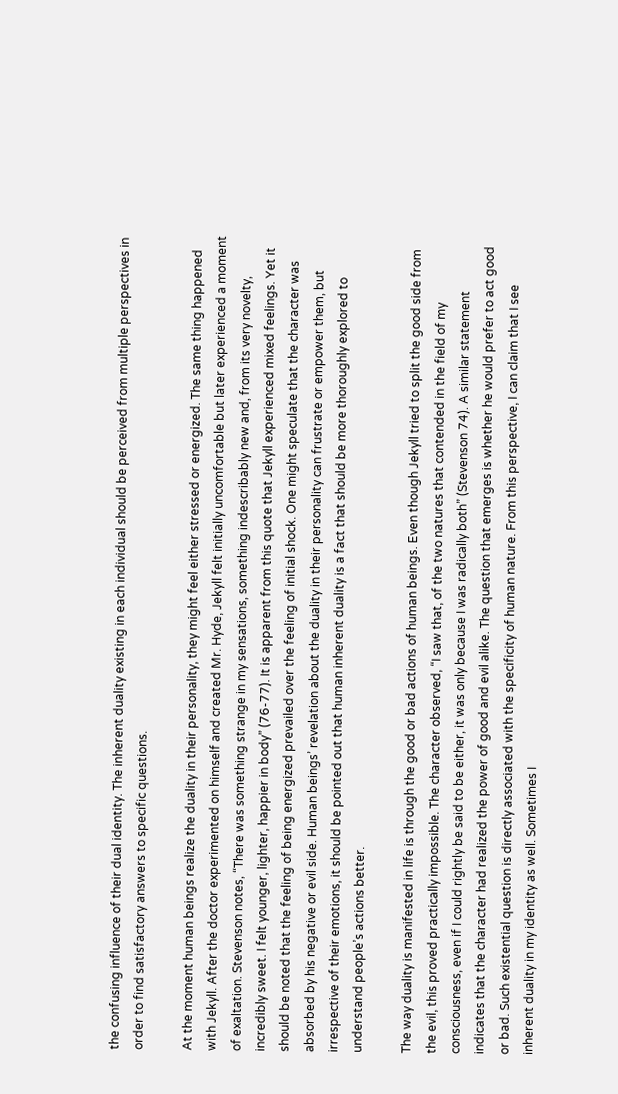the confusing influence of their dual identity. The inherent duality existing in each individual should be perceived from multiple perspectives in order to find satisfactory answers to specific questions.

At the moment human beings realize the duality in their personality, they might feel either stressed or energized. The same thing happened with Jekyll. After the doctor experimented on himself and created Mr. Hyde, Jekyll felt initially uncomfortable but later experienced a moment of exaltation. Stevenson notes, “There was something strange in my sensations, something indescribably new and, from its very novelty, incredibly sweet. I felt younger, lighter, happier in body” (76-77). It is apparent from this quote that Jekyll experienced mixed feelings. Yet it should be noted that the feeling of being energized prevailed over the feeling of initial shock. One might speculate that the character was absorbed by his negative or evil side. Human beings’ revelation about the duality in their personality can frustrate or empower them, but irrespective of their emotions, it should be pointed out that human inherent duality is a fact that should be more thoroughly explored to understand people’s actions better.

The way duality is manifested in life is through the good or bad actions of human beings. Even though Jekyll tried to split the good side from the evil, this proved practically impossible. The character observed, “I saw that, of the two natures that contended in the field of my consciousness, even if I could rightly be said to be either, it was only because I was radically both” (Stevenson 74). A similar statement indicates that the character had realized the power of good and evil alike. The question that emerges is whether he would prefer to act good or bad. Such existential question is directly associated with the specificity of human nature. From this perspective, I can claim that I see inherent duality in my identity as well. Sometimes I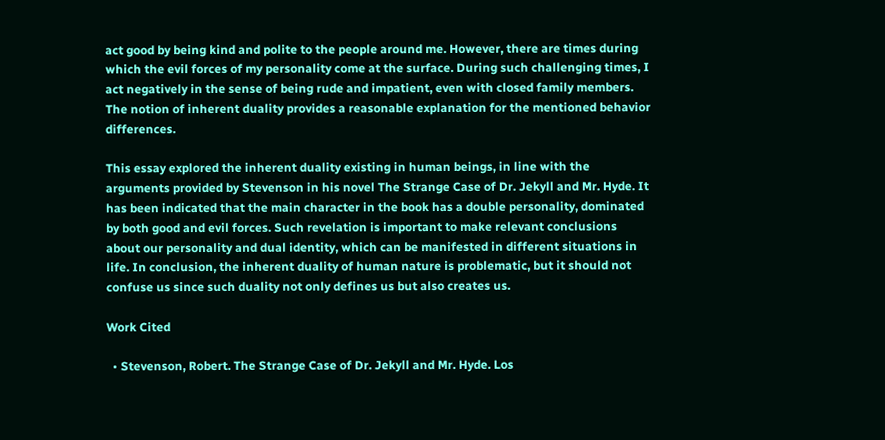act good by being kind and polite to the people around me. However, there are times during which the evil forces of my personality come at the surface. During such challenging times, I act negatively in the sense of being rude and impatient, even with closed family members. The notion of inherent duality provides a reasonable explanation for the mentioned behavior differences.

This essay explored the inherent duality existing in human beings, in line with the arguments provided by Stevenson in his novel The Strange Case of Dr. Jekyll and Mr. Hyde. It has been indicated that the main character in the book has a double personality, dominated by both good and evil forces. Such revelation is important to make relevant conclusions about our personality and dual identity, which can be manifested in different situations in life. In conclusion, the inherent duality of human nature is problematic, but it should not confuse us since such duality not only defines us but also creates us.

Work Cited

  • Stevenson, Robert. The Strange Case of Dr. Jekyll and Mr. Hyde. Los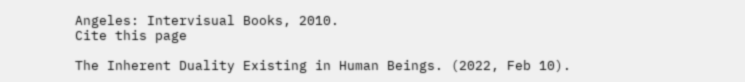Angeles: Intervisual Books, 2010.
Cite this page

The Inherent Duality Existing in Human Beings. (2022, Feb 10).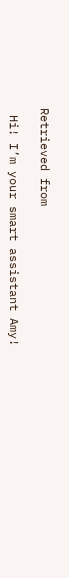Retrieved from

 Hi! I’m your smart assistant Amy!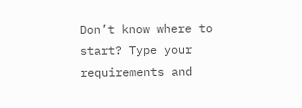Don’t know where to start? Type your requirements and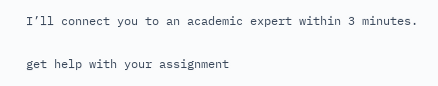I’ll connect you to an academic expert within 3 minutes.

get help with your assignment